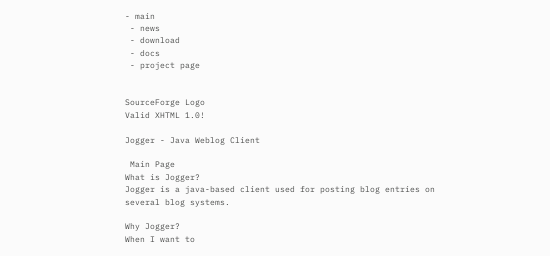- main
 - news
 - download
 - docs
 - project page


SourceForge Logo
Valid XHTML 1.0!

Jogger - Java Weblog Client

 Main Page
What is Jogger?
Jogger is a java-based client used for posting blog entries on several blog systems.

Why Jogger?
When I want to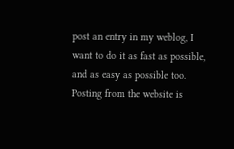post an entry in my weblog, I want to do it as fast as possible, and as easy as possible too. Posting from the website is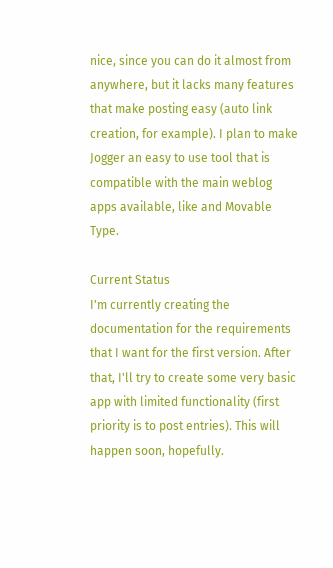nice, since you can do it almost from anywhere, but it lacks many features that make posting easy (auto link creation, for example). I plan to make Jogger an easy to use tool that is compatible with the main weblog apps available, like and Movable Type.

Current Status
I'm currently creating the documentation for the requirements that I want for the first version. After that, I'll try to create some very basic app with limited functionality (first priority is to post entries). This will happen soon, hopefully.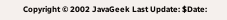Copyright © 2002 JavaGeek Last Update: $Date: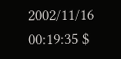2002/11/16 00:19:35 $